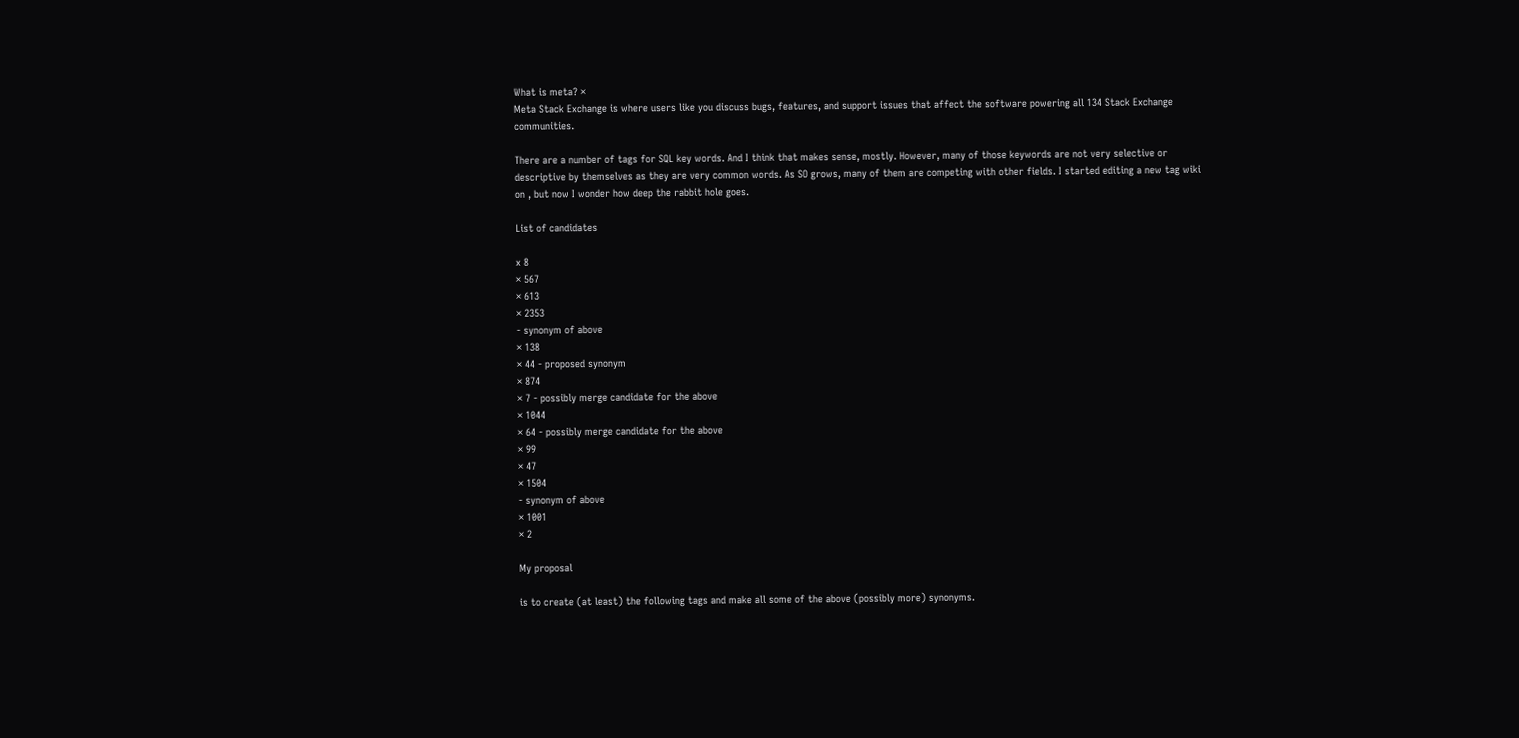What is meta? ×
Meta Stack Exchange is where users like you discuss bugs, features, and support issues that affect the software powering all 134 Stack Exchange communities.

There are a number of tags for SQL key words. And I think that makes sense, mostly. However, many of those keywords are not very selective or descriptive by themselves as they are very common words. As SO grows, many of them are competing with other fields. I started editing a new tag wiki on , but now I wonder how deep the rabbit hole goes.

List of candidates

x 8
× 567
× 613
× 2353
- synonym of above
× 138
× 44 - proposed synonym
× 874
× 7 - possibly merge candidate for the above
× 1044
× 64 - possibly merge candidate for the above
× 99
× 47
× 1504
- synonym of above
× 1001
× 2

My proposal

is to create (at least) the following tags and make all some of the above (possibly more) synonyms.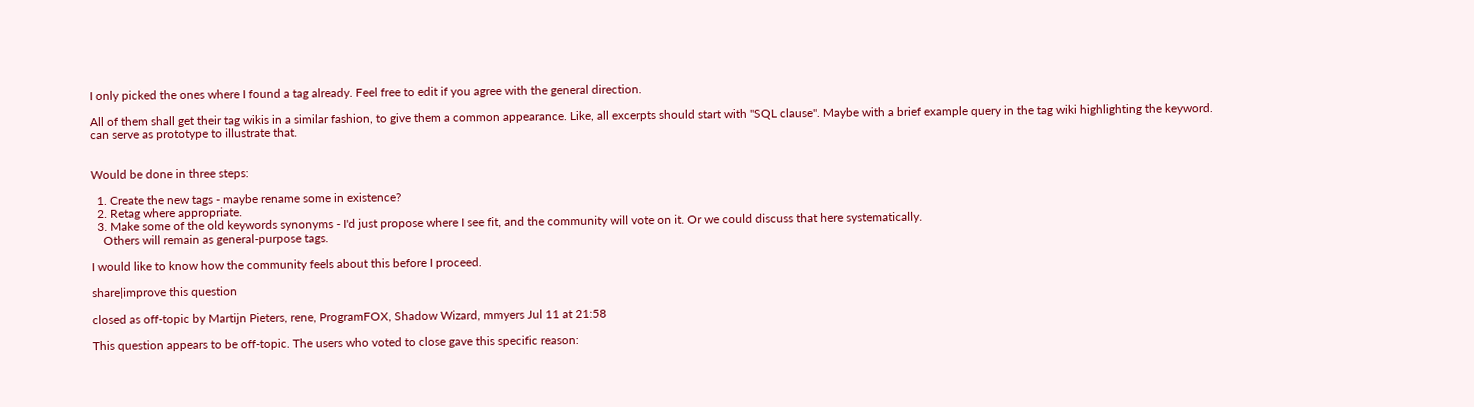I only picked the ones where I found a tag already. Feel free to edit if you agree with the general direction.

All of them shall get their tag wikis in a similar fashion, to give them a common appearance. Like, all excerpts should start with "SQL clause". Maybe with a brief example query in the tag wiki highlighting the keyword.
can serve as prototype to illustrate that.


Would be done in three steps:

  1. Create the new tags - maybe rename some in existence?
  2. Retag where appropriate.
  3. Make some of the old keywords synonyms - I'd just propose where I see fit, and the community will vote on it. Or we could discuss that here systematically.
    Others will remain as general-purpose tags.

I would like to know how the community feels about this before I proceed.

share|improve this question

closed as off-topic by Martijn Pieters, rene, ProgramFOX, Shadow Wizard, mmyers Jul 11 at 21:58

This question appears to be off-topic. The users who voted to close gave this specific reason: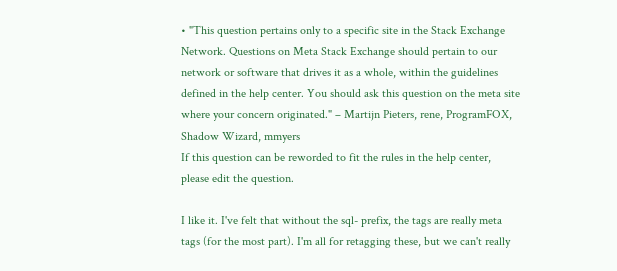• "This question pertains only to a specific site in the Stack Exchange Network. Questions on Meta Stack Exchange should pertain to our network or software that drives it as a whole, within the guidelines defined in the help center. You should ask this question on the meta site where your concern originated." – Martijn Pieters, rene, ProgramFOX, Shadow Wizard, mmyers
If this question can be reworded to fit the rules in the help center, please edit the question.

I like it. I've felt that without the sql- prefix, the tags are really meta tags (for the most part). I'm all for retagging these, but we can't really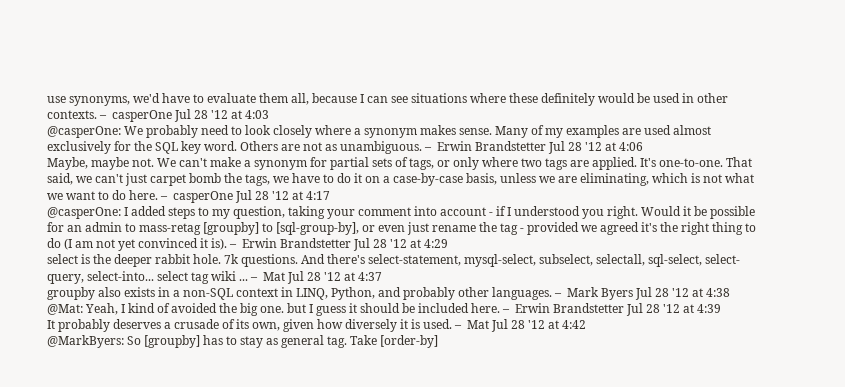use synonyms, we'd have to evaluate them all, because I can see situations where these definitely would be used in other contexts. –  casperOne Jul 28 '12 at 4:03
@casperOne: We probably need to look closely where a synonym makes sense. Many of my examples are used almost exclusively for the SQL key word. Others are not as unambiguous. –  Erwin Brandstetter Jul 28 '12 at 4:06
Maybe, maybe not. We can't make a synonym for partial sets of tags, or only where two tags are applied. It's one-to-one. That said, we can't just carpet bomb the tags, we have to do it on a case-by-case basis, unless we are eliminating, which is not what we want to do here. –  casperOne Jul 28 '12 at 4:17
@casperOne: I added steps to my question, taking your comment into account - if I understood you right. Would it be possible for an admin to mass-retag [groupby] to [sql-group-by], or even just rename the tag - provided we agreed it's the right thing to do (I am not yet convinced it is). –  Erwin Brandstetter Jul 28 '12 at 4:29
select is the deeper rabbit hole. 7k questions. And there's select-statement, mysql-select, subselect, selectall, sql-select, select-query, select-into... select tag wiki ... –  Mat Jul 28 '12 at 4:37
groupby also exists in a non-SQL context in LINQ, Python, and probably other languages. –  Mark Byers Jul 28 '12 at 4:38
@Mat: Yeah, I kind of avoided the big one. but I guess it should be included here. –  Erwin Brandstetter Jul 28 '12 at 4:39
It probably deserves a crusade of its own, given how diversely it is used. –  Mat Jul 28 '12 at 4:42
@MarkByers: So [groupby] has to stay as general tag. Take [order-by]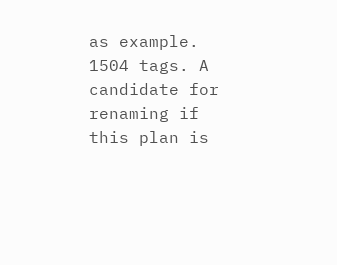as example. 1504 tags. A candidate for renaming if this plan is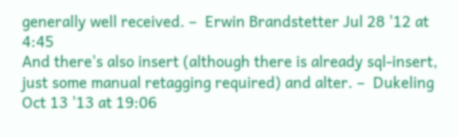generally well received. –  Erwin Brandstetter Jul 28 '12 at 4:45
And there's also insert (although there is already sql-insert, just some manual retagging required) and alter. –  Dukeling Oct 13 '13 at 19:06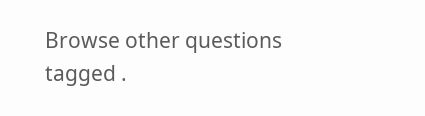Browse other questions tagged .